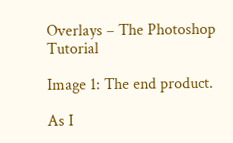Overlays – The Photoshop Tutorial

Image 1: The end product.

As I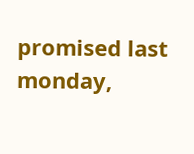promised last monday,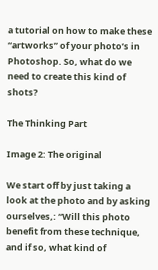a tutorial on how to make these “artworks” of your photo’s in Photoshop. So, what do we need to create this kind of shots?

The Thinking Part

Image 2: The original

We start off by just taking a look at the photo and by asking ourselves,: “Will this photo benefit from these technique, and if so, what kind of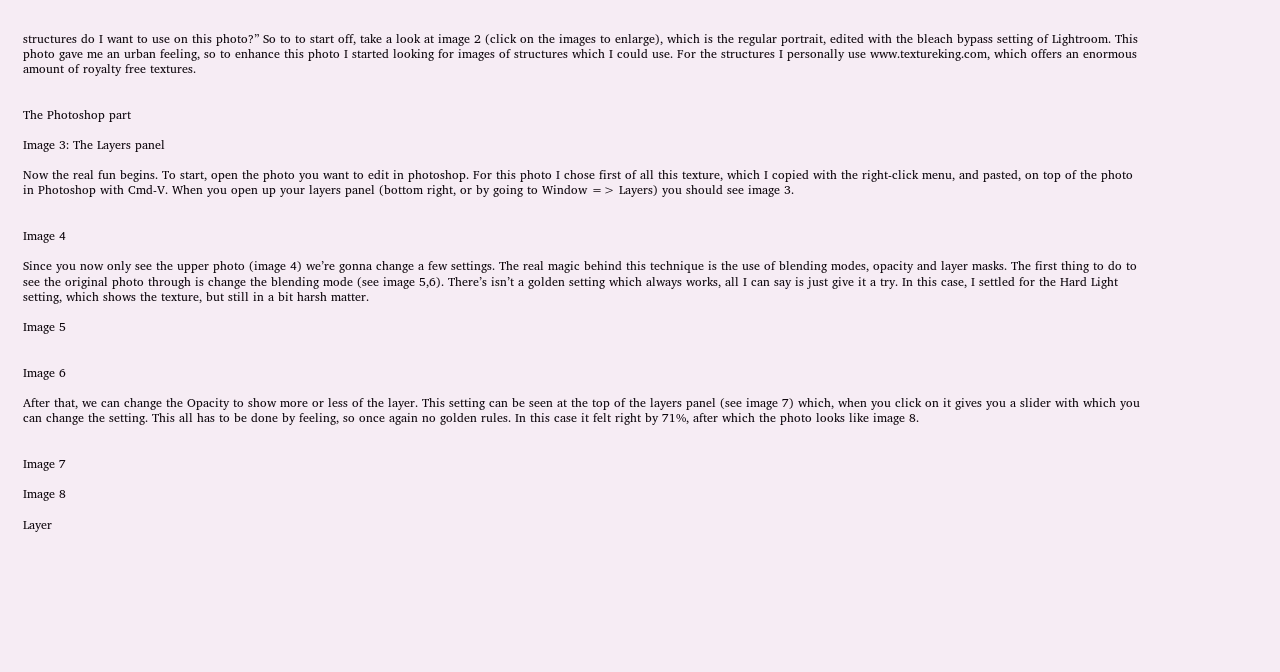structures do I want to use on this photo?” So to to start off, take a look at image 2 (click on the images to enlarge), which is the regular portrait, edited with the bleach bypass setting of Lightroom. This photo gave me an urban feeling, so to enhance this photo I started looking for images of structures which I could use. For the structures I personally use www.textureking.com, which offers an enormous amount of royalty free textures.


The Photoshop part

Image 3: The Layers panel

Now the real fun begins. To start, open the photo you want to edit in photoshop. For this photo I chose first of all this texture, which I copied with the right-click menu, and pasted, on top of the photo in Photoshop with Cmd-V. When you open up your layers panel (bottom right, or by going to Window => Layers) you should see image 3.


Image 4

Since you now only see the upper photo (image 4) we’re gonna change a few settings. The real magic behind this technique is the use of blending modes, opacity and layer masks. The first thing to do to see the original photo through is change the blending mode (see image 5,6). There’s isn’t a golden setting which always works, all I can say is just give it a try. In this case, I settled for the Hard Light setting, which shows the texture, but still in a bit harsh matter.

Image 5


Image 6

After that, we can change the Opacity to show more or less of the layer. This setting can be seen at the top of the layers panel (see image 7) which, when you click on it gives you a slider with which you can change the setting. This all has to be done by feeling, so once again no golden rules. In this case it felt right by 71%, after which the photo looks like image 8.


Image 7

Image 8

Layer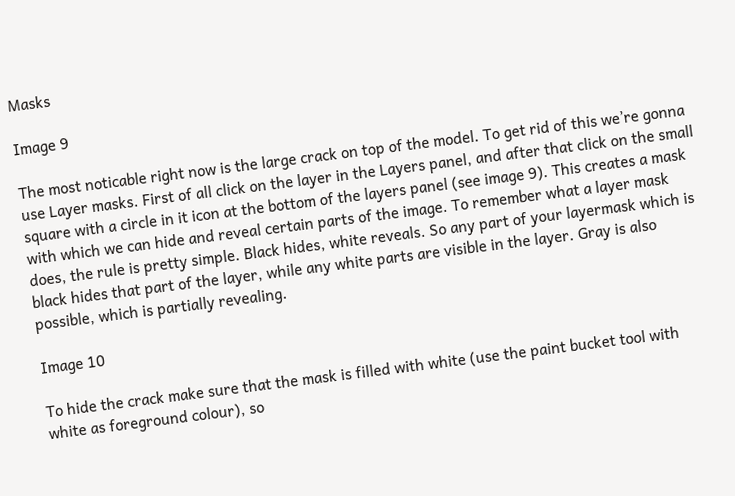Masks

Image 9

The most noticable right now is the large crack on top of the model. To get rid of this we’re gonna use Layer masks. First of all click on the layer in the Layers panel, and after that click on the small square with a circle in it icon at the bottom of the layers panel (see image 9). This creates a mask with which we can hide and reveal certain parts of the image. To remember what a layer mask does, the rule is pretty simple. Black hides, white reveals. So any part of your layermask which is black hides that part of the layer, while any white parts are visible in the layer. Gray is also possible, which is partially revealing.

Image 10

To hide the crack make sure that the mask is filled with white (use the paint bucket tool with white as foreground colour), so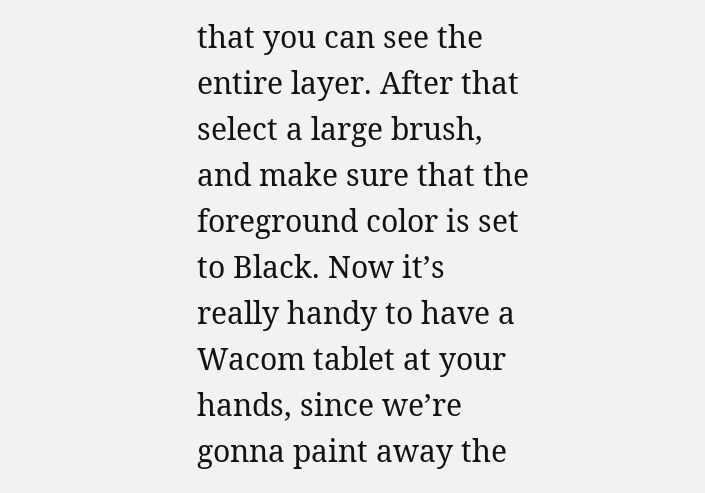that you can see the entire layer. After that select a large brush, and make sure that the foreground color is set to Black. Now it’s really handy to have a Wacom tablet at your hands, since we’re gonna paint away the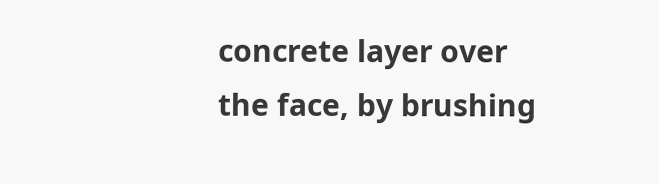concrete layer over the face, by brushing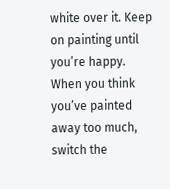white over it. Keep on painting until you’re happy. When you think you’ve painted away too much, switch the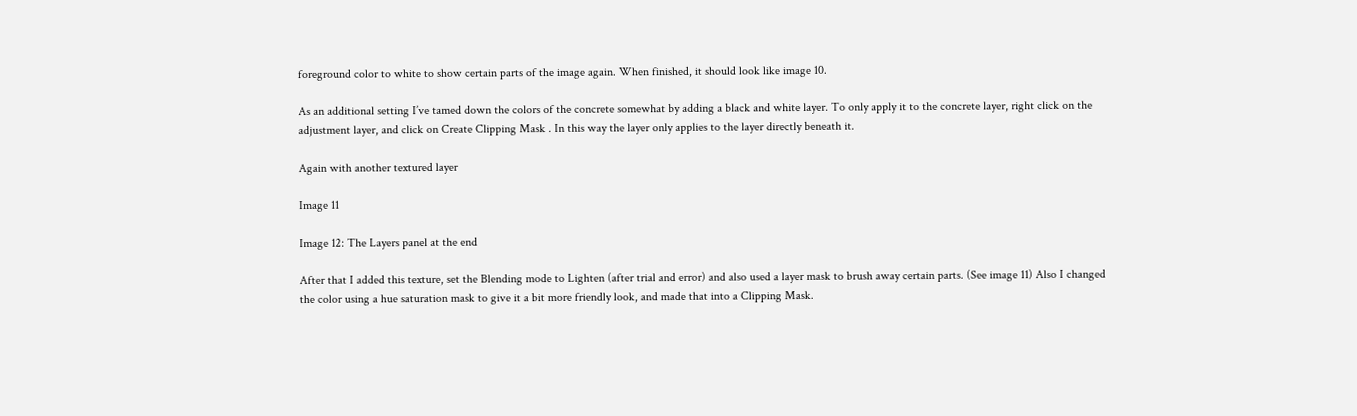foreground color to white to show certain parts of the image again. When finished, it should look like image 10.

As an additional setting I’ve tamed down the colors of the concrete somewhat by adding a black and white layer. To only apply it to the concrete layer, right click on the adjustment layer, and click on Create Clipping Mask . In this way the layer only applies to the layer directly beneath it.

Again with another textured layer

Image 11

Image 12: The Layers panel at the end

After that I added this texture, set the Blending mode to Lighten (after trial and error) and also used a layer mask to brush away certain parts. (See image 11) Also I changed the color using a hue saturation mask to give it a bit more friendly look, and made that into a Clipping Mask.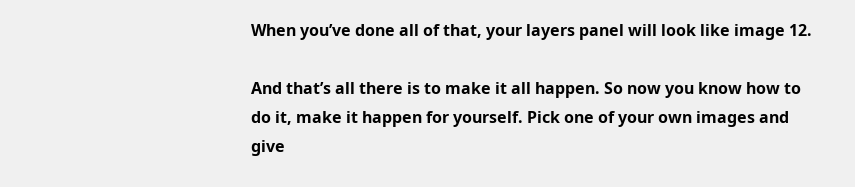When you’ve done all of that, your layers panel will look like image 12.

And that’s all there is to make it all happen. So now you know how to do it, make it happen for yourself. Pick one of your own images and give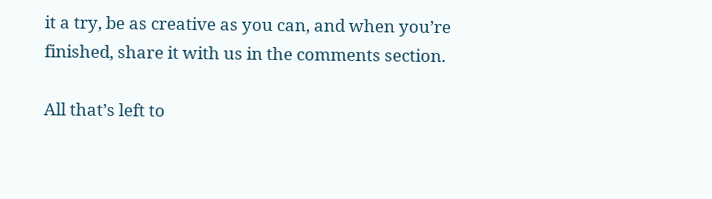it a try, be as creative as you can, and when you’re finished, share it with us in the comments section.

All that’s left to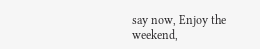say now, Enjoy the weekend,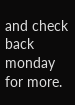and check back monday for more.